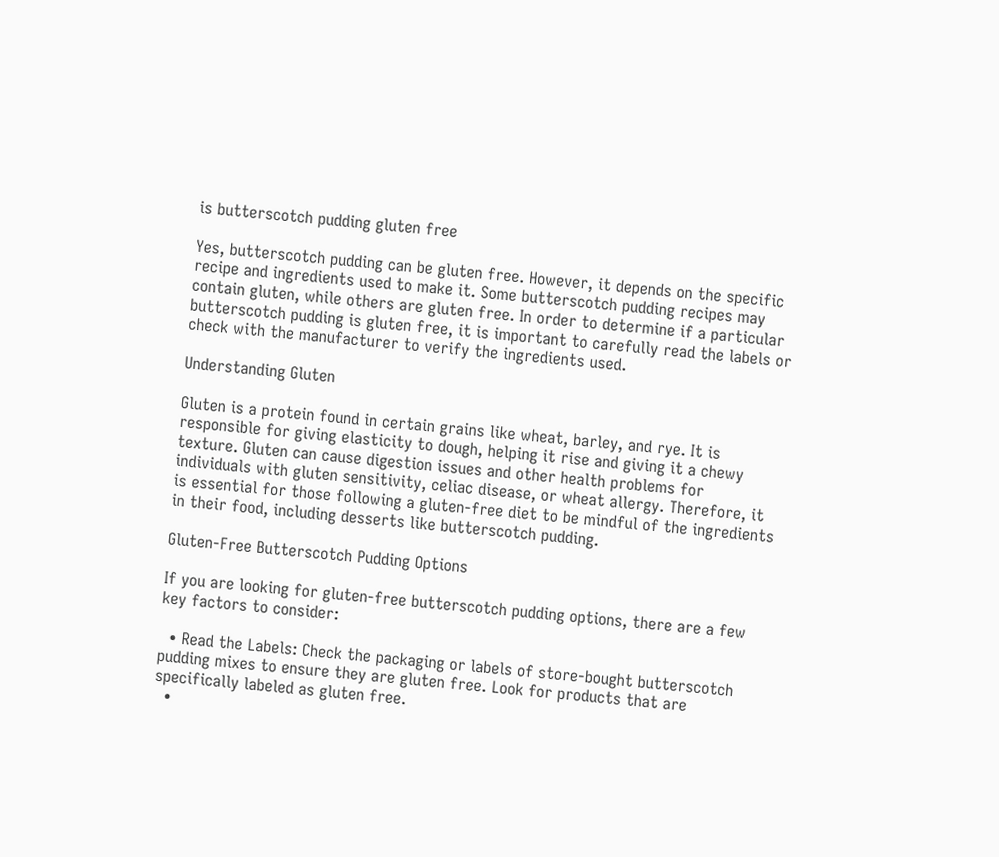is butterscotch pudding gluten free

Yes, butterscotch pudding can be gluten free. However, it depends on the specific recipe and ingredients used to make it. Some butterscotch pudding recipes may contain gluten, while others are gluten free. In order to determine if a particular butterscotch pudding is gluten free, it is important to carefully read the labels or check with the manufacturer to verify the ingredients used.

Understanding Gluten

Gluten is a protein found in certain grains like wheat, barley, and rye. It is responsible for giving elasticity to dough, helping it rise and giving it a chewy texture. Gluten can cause digestion issues and other health problems for individuals with gluten sensitivity, celiac disease, or wheat allergy. Therefore, it is essential for those following a gluten-free diet to be mindful of the ingredients in their food, including desserts like butterscotch pudding.

Gluten-Free Butterscotch Pudding Options

If you are looking for gluten-free butterscotch pudding options, there are a few key factors to consider:

  • Read the Labels: Check the packaging or labels of store-bought butterscotch pudding mixes to ensure they are gluten free. Look for products that are specifically labeled as gluten free.
  •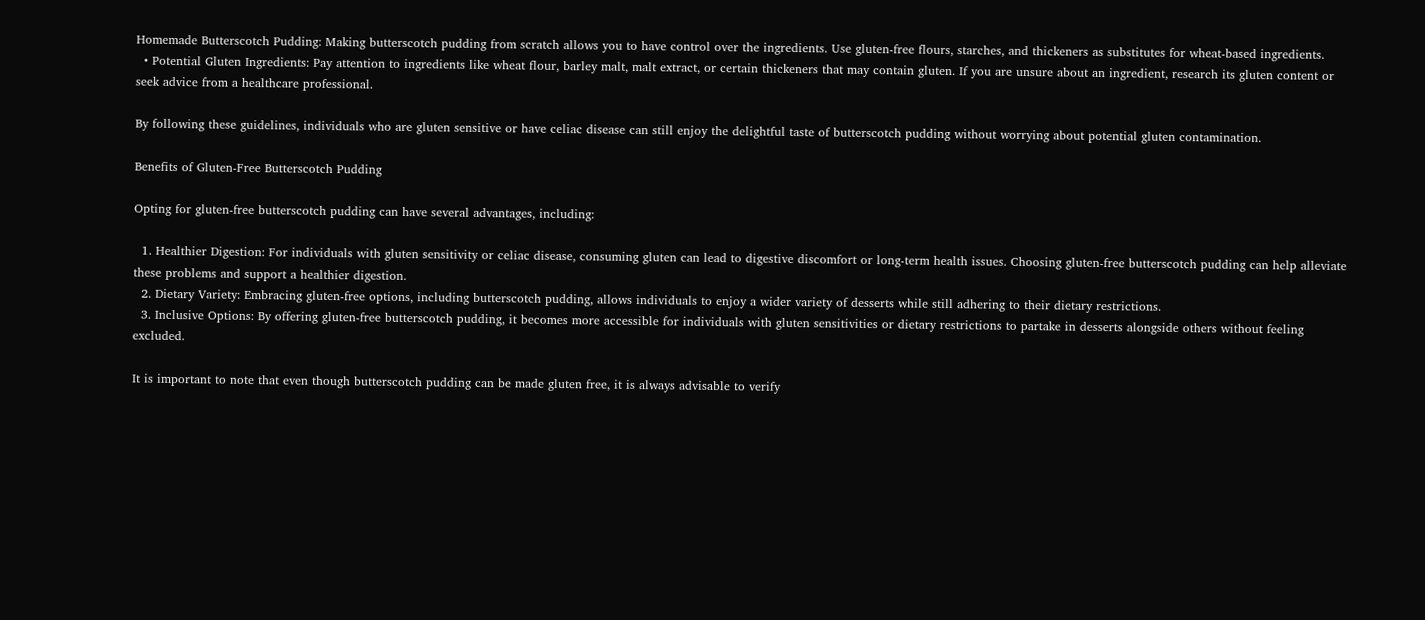Homemade Butterscotch Pudding: Making butterscotch pudding from scratch allows you to have control over the ingredients. Use gluten-free flours, starches, and thickeners as substitutes for wheat-based ingredients.
  • Potential Gluten Ingredients: Pay attention to ingredients like wheat flour, barley malt, malt extract, or certain thickeners that may contain gluten. If you are unsure about an ingredient, research its gluten content or seek advice from a healthcare professional.

By following these guidelines, individuals who are gluten sensitive or have celiac disease can still enjoy the delightful taste of butterscotch pudding without worrying about potential gluten contamination.

Benefits of Gluten-Free Butterscotch Pudding

Opting for gluten-free butterscotch pudding can have several advantages, including:

  1. Healthier Digestion: For individuals with gluten sensitivity or celiac disease, consuming gluten can lead to digestive discomfort or long-term health issues. Choosing gluten-free butterscotch pudding can help alleviate these problems and support a healthier digestion.
  2. Dietary Variety: Embracing gluten-free options, including butterscotch pudding, allows individuals to enjoy a wider variety of desserts while still adhering to their dietary restrictions.
  3. Inclusive Options: By offering gluten-free butterscotch pudding, it becomes more accessible for individuals with gluten sensitivities or dietary restrictions to partake in desserts alongside others without feeling excluded.

It is important to note that even though butterscotch pudding can be made gluten free, it is always advisable to verify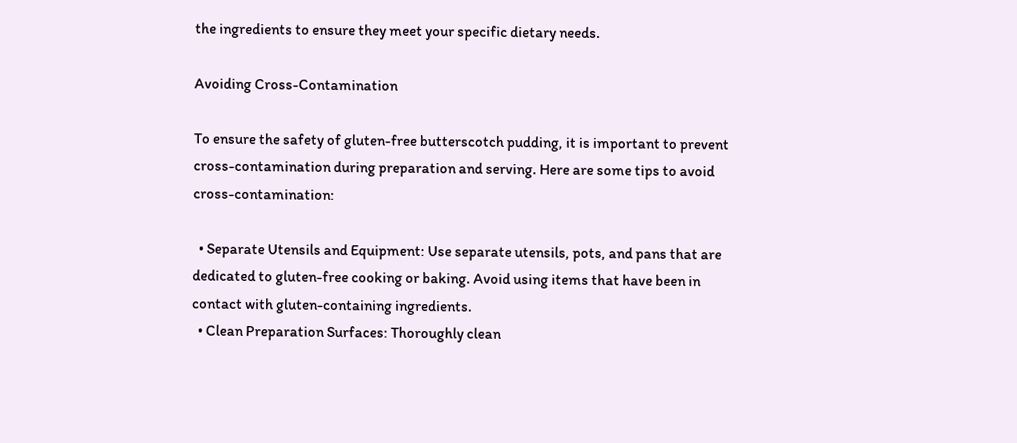the ingredients to ensure they meet your specific dietary needs.

Avoiding Cross-Contamination

To ensure the safety of gluten-free butterscotch pudding, it is important to prevent cross-contamination during preparation and serving. Here are some tips to avoid cross-contamination:

  • Separate Utensils and Equipment: Use separate utensils, pots, and pans that are dedicated to gluten-free cooking or baking. Avoid using items that have been in contact with gluten-containing ingredients.
  • Clean Preparation Surfaces: Thoroughly clean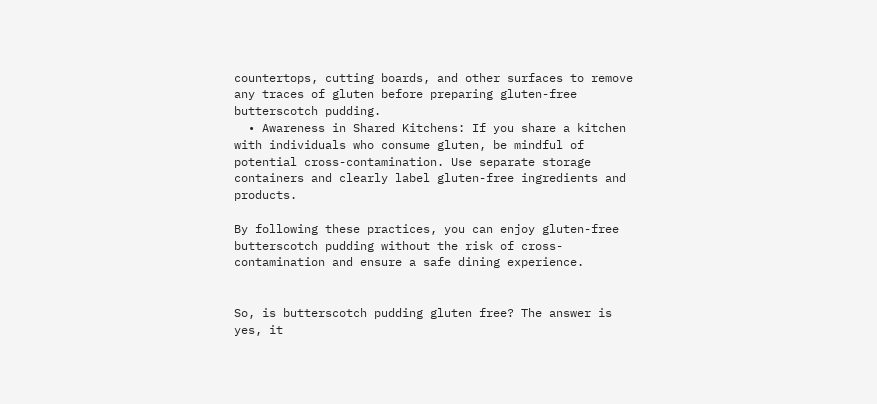countertops, cutting boards, and other surfaces to remove any traces of gluten before preparing gluten-free butterscotch pudding.
  • Awareness in Shared Kitchens: If you share a kitchen with individuals who consume gluten, be mindful of potential cross-contamination. Use separate storage containers and clearly label gluten-free ingredients and products.

By following these practices, you can enjoy gluten-free butterscotch pudding without the risk of cross-contamination and ensure a safe dining experience.


So, is butterscotch pudding gluten free? The answer is yes, it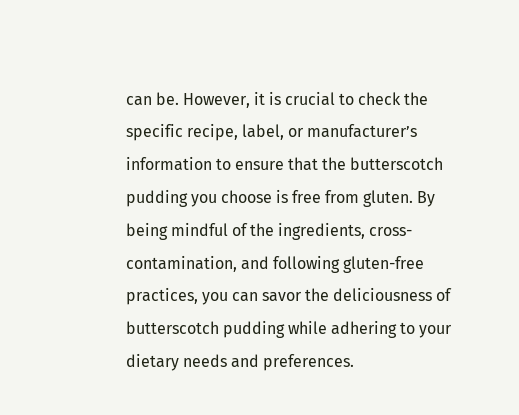can be. However, it is crucial to check the specific recipe, label, or manufacturer’s information to ensure that the butterscotch pudding you choose is free from gluten. By being mindful of the ingredients, cross-contamination, and following gluten-free practices, you can savor the deliciousness of butterscotch pudding while adhering to your dietary needs and preferences.